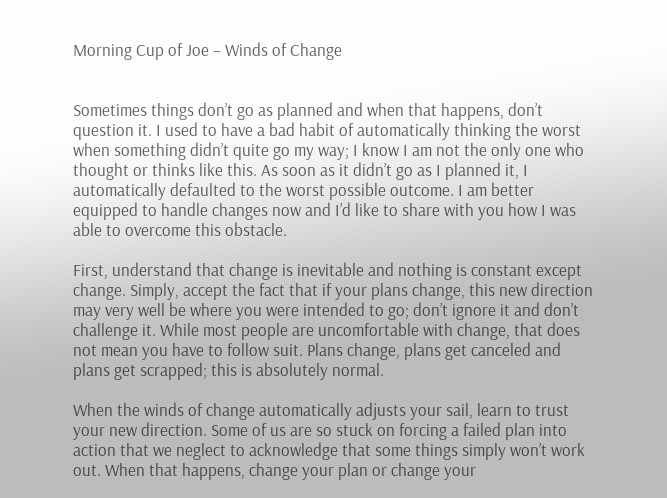Morning Cup of Joe – Winds of Change


Sometimes things don’t go as planned and when that happens, don’t question it. I used to have a bad habit of automatically thinking the worst when something didn’t quite go my way; I know I am not the only one who thought or thinks like this. As soon as it didn’t go as I planned it, I automatically defaulted to the worst possible outcome. I am better equipped to handle changes now and I’d like to share with you how I was able to overcome this obstacle.

First, understand that change is inevitable and nothing is constant except change. Simply, accept the fact that if your plans change, this new direction may very well be where you were intended to go; don’t ignore it and don’t challenge it. While most people are uncomfortable with change, that does not mean you have to follow suit. Plans change, plans get canceled and plans get scrapped; this is absolutely normal.

When the winds of change automatically adjusts your sail, learn to trust your new direction. Some of us are so stuck on forcing a failed plan into action that we neglect to acknowledge that some things simply won’t work out. When that happens, change your plan or change your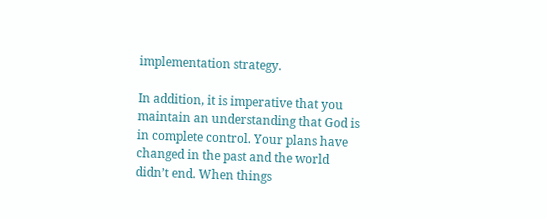implementation strategy.

In addition, it is imperative that you maintain an understanding that God is in complete control. Your plans have changed in the past and the world didn’t end. When things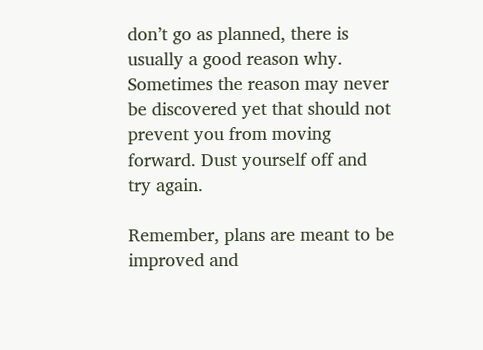don’t go as planned, there is usually a good reason why. Sometimes the reason may never be discovered yet that should not prevent you from moving forward. Dust yourself off and try again.

Remember, plans are meant to be improved and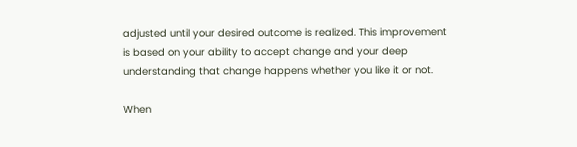adjusted until your desired outcome is realized. This improvement is based on your ability to accept change and your deep understanding that change happens whether you like it or not.

When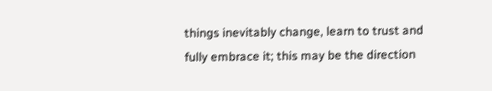things inevitably change, learn to trust and fully embrace it; this may be the direction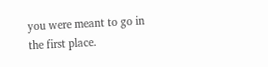you were meant to go in the first place.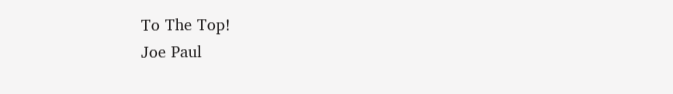To The Top!
Joe Paul